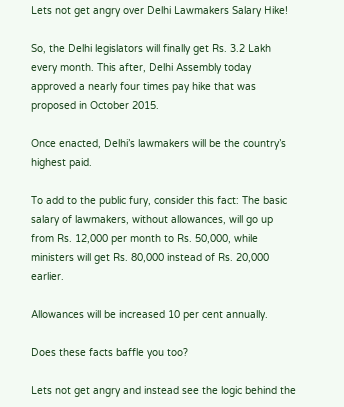Lets not get angry over Delhi Lawmakers Salary Hike!

So, the Delhi legislators will finally get Rs. 3.2 Lakh every month. This after, Delhi Assembly today approved a nearly four times pay hike that was proposed in October 2015.

Once enacted, Delhi’s lawmakers will be the country’s highest paid.

To add to the public fury, consider this fact: The basic salary of lawmakers, without allowances, will go up from Rs. 12,000 per month to Rs. 50,000, while ministers will get Rs. 80,000 instead of Rs. 20,000 earlier.

Allowances will be increased 10 per cent annually.

Does these facts baffle you too?

Lets not get angry and instead see the logic behind the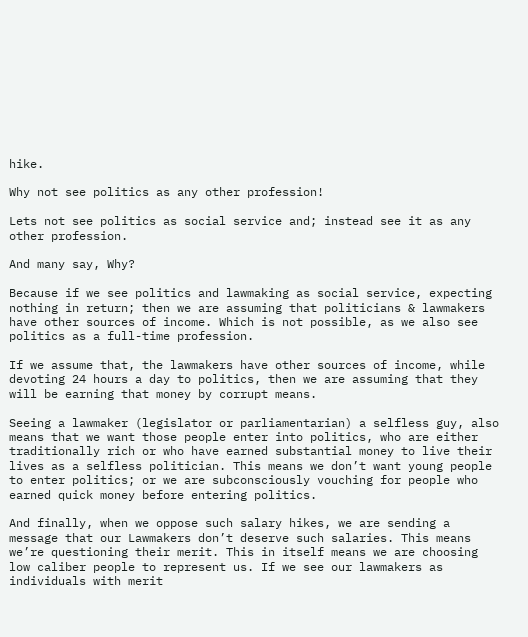hike.

Why not see politics as any other profession!

Lets not see politics as social service and; instead see it as any other profession.

And many say, Why?

Because if we see politics and lawmaking as social service, expecting nothing in return; then we are assuming that politicians & lawmakers have other sources of income. Which is not possible, as we also see politics as a full-time profession.

If we assume that, the lawmakers have other sources of income, while devoting 24 hours a day to politics, then we are assuming that they will be earning that money by corrupt means.

Seeing a lawmaker (legislator or parliamentarian) a selfless guy, also means that we want those people enter into politics, who are either traditionally rich or who have earned substantial money to live their lives as a selfless politician. This means we don’t want young people to enter politics; or we are subconsciously vouching for people who earned quick money before entering politics.

And finally, when we oppose such salary hikes, we are sending a message that our Lawmakers don’t deserve such salaries. This means we’re questioning their merit. This in itself means we are choosing low caliber people to represent us. If we see our lawmakers as individuals with merit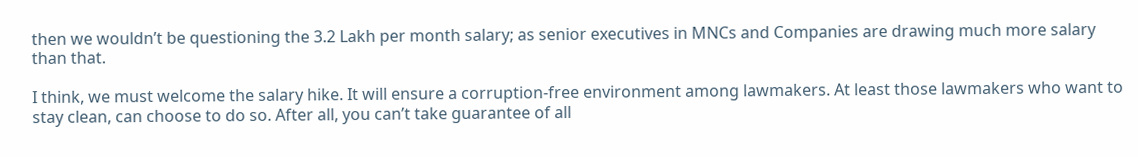then we wouldn’t be questioning the 3.2 Lakh per month salary; as senior executives in MNCs and Companies are drawing much more salary than that.

I think, we must welcome the salary hike. It will ensure a corruption-free environment among lawmakers. At least those lawmakers who want to stay clean, can choose to do so. After all, you can’t take guarantee of all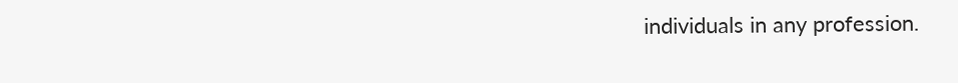individuals in any profession.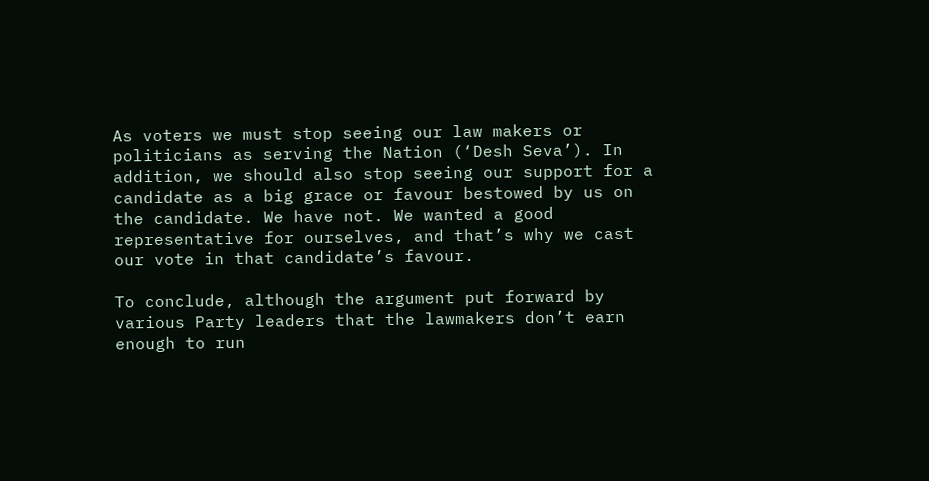As voters we must stop seeing our law makers or politicians as serving the Nation (‘Desh Seva’). In addition, we should also stop seeing our support for a candidate as a big grace or favour bestowed by us on the candidate. We have not. We wanted a good representative for ourselves, and that’s why we cast our vote in that candidate’s favour.

To conclude, although the argument put forward by various Party leaders that the lawmakers don’t earn enough to run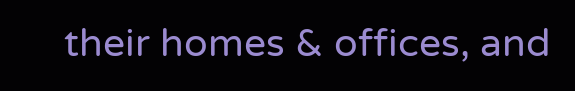their homes & offices, and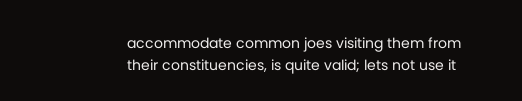accommodate common joes visiting them from their constituencies, is quite valid; lets not use it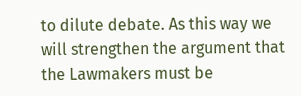to dilute debate. As this way we will strengthen the argument that the Lawmakers must be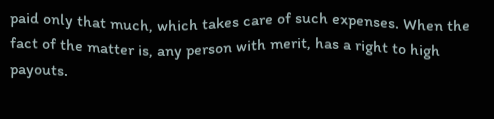paid only that much, which takes care of such expenses. When the fact of the matter is, any person with merit, has a right to high payouts.